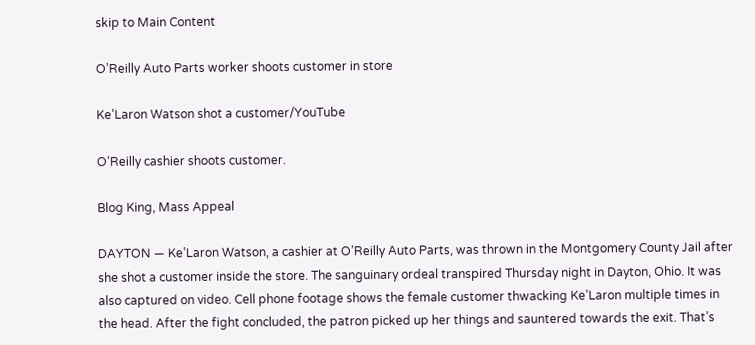skip to Main Content

O’Reilly Auto Parts worker shoots customer in store

Ke’Laron Watson shot a customer/YouTube

O’Reilly cashier shoots customer.

Blog King, Mass Appeal

DAYTON — Ke’Laron Watson, a cashier at O’Reilly Auto Parts, was thrown in the Montgomery County Jail after she shot a customer inside the store. The sanguinary ordeal transpired Thursday night in Dayton, Ohio. It was also captured on video. Cell phone footage shows the female customer thwacking Ke’Laron multiple times in the head. After the fight concluded, the patron picked up her things and sauntered towards the exit. That’s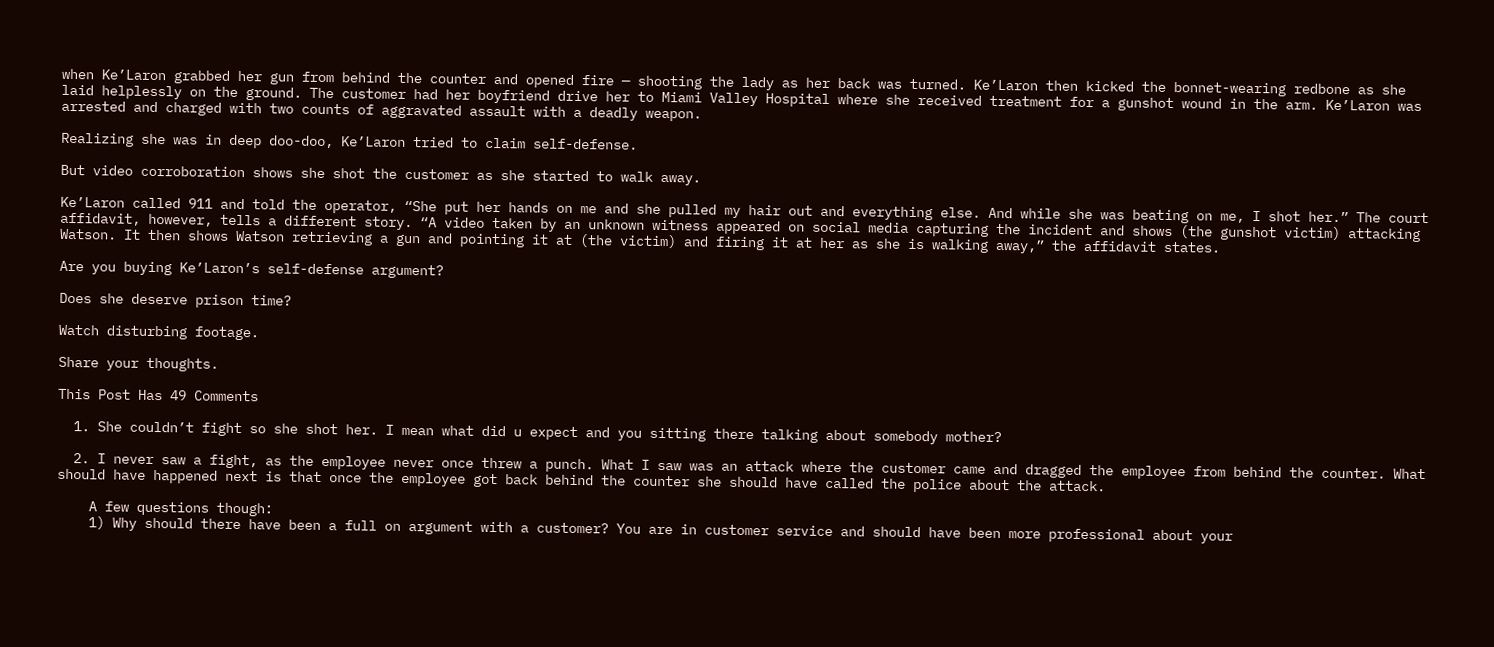when Ke’Laron grabbed her gun from behind the counter and opened fire — shooting the lady as her back was turned. Ke’Laron then kicked the bonnet-wearing redbone as she laid helplessly on the ground. The customer had her boyfriend drive her to Miami Valley Hospital where she received treatment for a gunshot wound in the arm. Ke’Laron was arrested and charged with two counts of aggravated assault with a deadly weapon.

Realizing she was in deep doo-doo, Ke’Laron tried to claim self-defense.

But video corroboration shows she shot the customer as she started to walk away.

Ke’Laron called 911 and told the operator, “She put her hands on me and she pulled my hair out and everything else. And while she was beating on me, I shot her.” The court affidavit, however, tells a different story. “A video taken by an unknown witness appeared on social media capturing the incident and shows (the gunshot victim) attacking Watson. It then shows Watson retrieving a gun and pointing it at (the victim) and firing it at her as she is walking away,” the affidavit states.

Are you buying Ke’Laron’s self-defense argument?

Does she deserve prison time?

Watch disturbing footage.

Share your thoughts.

This Post Has 49 Comments

  1. She couldn’t fight so she shot her. I mean what did u expect and you sitting there talking about somebody mother?

  2. I never saw a fight, as the employee never once threw a punch. What I saw was an attack where the customer came and dragged the employee from behind the counter. What should have happened next is that once the employee got back behind the counter she should have called the police about the attack.

    A few questions though:
    1) Why should there have been a full on argument with a customer? You are in customer service and should have been more professional about your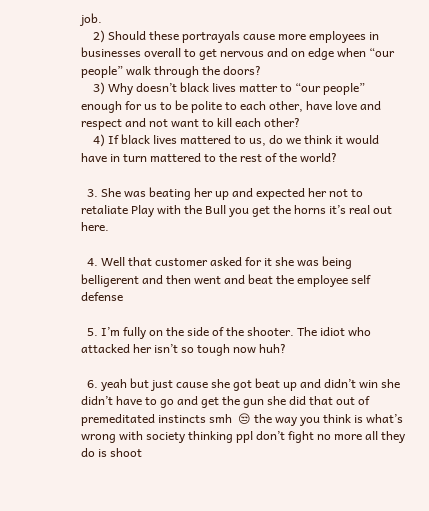job.
    2) Should these portrayals cause more employees in businesses overall to get nervous and on edge when “our people” walk through the doors?
    3) Why doesn’t black lives matter to “our people” enough for us to be polite to each other, have love and respect and not want to kill each other?
    4) If black lives mattered to us, do we think it would have in turn mattered to the rest of the world?

  3. She was beating her up and expected her not to retaliate Play with the Bull you get the horns it’s real out here.

  4. Well that customer asked for it she was being belligerent and then went and beat the employee self defense

  5. I’m fully on the side of the shooter. The idiot who attacked her isn’t so tough now huh?

  6. yeah but just cause she got beat up and didn’t win she didn’t have to go and get the gun she did that out of premeditated instincts smh  😒 the way you think is what’s wrong with society thinking ppl don’t fight no more all they do is shoot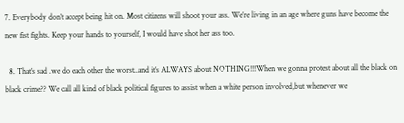7. Everybody don’t accept being hit on. Most citizens will shoot your ass. We’re living in an age where guns have become the new fist fights. Keep your hands to yourself, I would have shot her ass too.

  8. That’s sad .we do each other the worst..and it’s ALWAYS about NOTHING!!!When we gonna protest about all the black on black crime?? We call all kind of black political figures to assist when a white person involved,but whenever we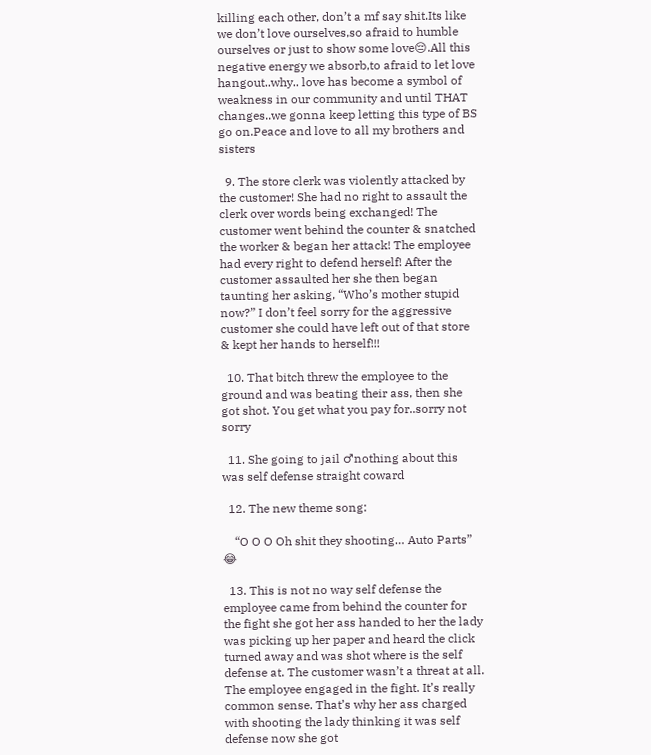killing each other, don’t a mf say shit.Its like we don’t love ourselves,so afraid to humble ourselves or just to show some love😔.All this negative energy we absorb,to afraid to let love hangout..why.. love has become a symbol of weakness in our community and until THAT changes..we gonna keep letting this type of BS go on.Peace and love to all my brothers and sisters

  9. The store clerk was violently attacked by the customer! She had no right to assault the clerk over words being exchanged! The customer went behind the counter & snatched the worker & began her attack! The employee had every right to defend herself! After the customer assaulted her she then began taunting her asking, “Who’s mother stupid now?” I don’t feel sorry for the aggressive customer she could have left out of that store & kept her hands to herself!!!

  10. That bitch threw the employee to the ground and was beating their ass, then she got shot. You get what you pay for..sorry not sorry

  11. She going to jail ♂nothing about this was self defense straight coward

  12. The new theme song:

    “O O O Oh shit they shooting… Auto Parts”  😂

  13. This is not no way self defense the employee came from behind the counter for the fight she got her ass handed to her the lady was picking up her paper and heard the click turned away and was shot where is the self defense at. The customer wasn’t a threat at all. The employee engaged in the fight. It’s really common sense. That’s why her ass charged with shooting the lady thinking it was self defense now she got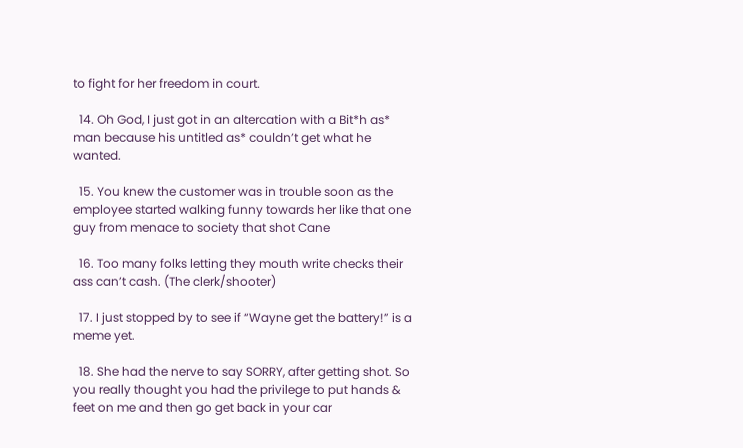to fight for her freedom in court.

  14. Oh God, I just got in an altercation with a Bit*h as* man because his untitled as* couldn’t get what he wanted.

  15. You knew the customer was in trouble soon as the employee started walking funny towards her like that one guy from menace to society that shot Cane

  16. Too many folks letting they mouth write checks their ass can’t cash. (The clerk/shooter)

  17. I just stopped by to see if “Wayne get the battery!” is a meme yet.

  18. She had the nerve to say SORRY, after getting shot. So you really thought you had the privilege to put hands & feet on me and then go get back in your car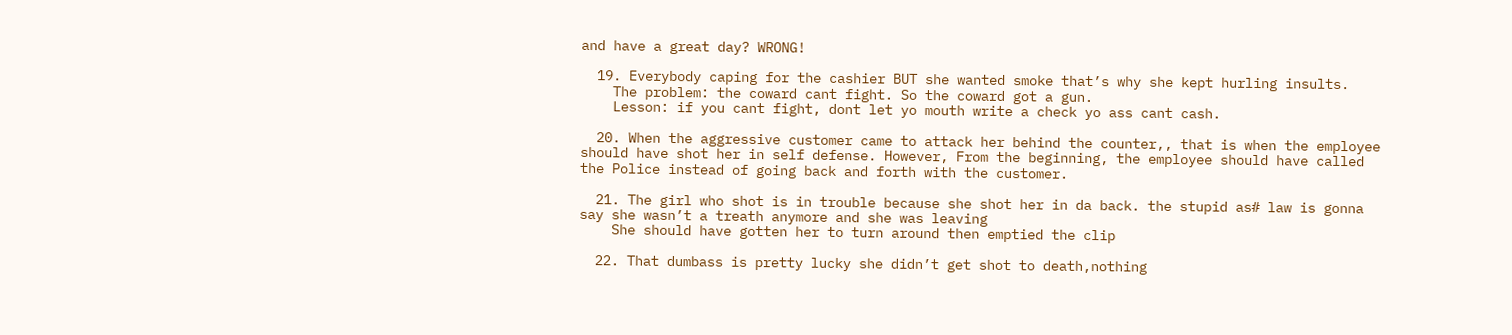and have a great day? WRONG!

  19. Everybody caping for the cashier BUT she wanted smoke that’s why she kept hurling insults.
    The problem: the coward cant fight. So the coward got a gun.
    Lesson: if you cant fight, dont let yo mouth write a check yo ass cant cash.

  20. When the aggressive customer came to attack her behind the counter,, that is when the employee should have shot her in self defense. However, From the beginning, the employee should have called the Police instead of going back and forth with the customer.

  21. The girl who shot is in trouble because she shot her in da back. the stupid as# law is gonna say she wasn’t a treath anymore and she was leaving
    She should have gotten her to turn around then emptied the clip

  22. That dumbass is pretty lucky she didn’t get shot to death,nothing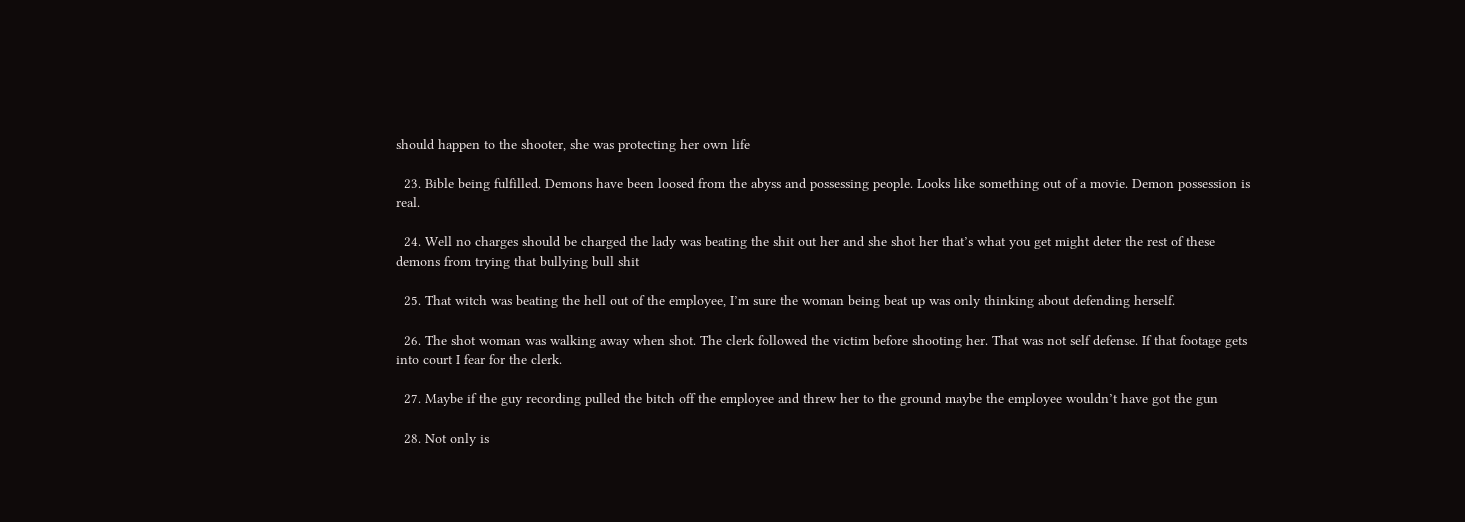should happen to the shooter, she was protecting her own life

  23. Bible being fulfilled. Demons have been loosed from the abyss and possessing people. Looks like something out of a movie. Demon possession is real.

  24. Well no charges should be charged the lady was beating the shit out her and she shot her that’s what you get might deter the rest of these demons from trying that bullying bull shit

  25. That witch was beating the hell out of the employee, I’m sure the woman being beat up was only thinking about defending herself.

  26. The shot woman was walking away when shot. The clerk followed the victim before shooting her. That was not self defense. If that footage gets into court I fear for the clerk.

  27. Maybe if the guy recording pulled the bitch off the employee and threw her to the ground maybe the employee wouldn’t have got the gun

  28. Not only is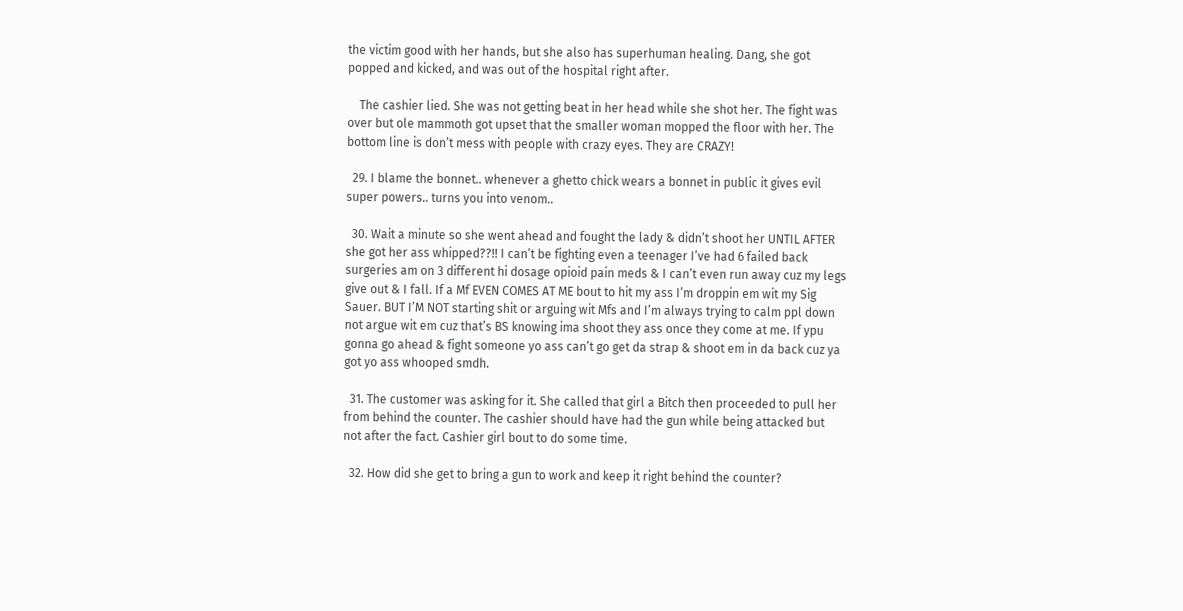the victim good with her hands, but she also has superhuman healing. Dang, she got popped and kicked, and was out of the hospital right after.

    The cashier lied. She was not getting beat in her head while she shot her. The fight was over but ole mammoth got upset that the smaller woman mopped the floor with her. The bottom line is don’t mess with people with crazy eyes. They are CRAZY!

  29. I blame the bonnet.. whenever a ghetto chick wears a bonnet in public it gives evil super powers.. turns you into venom..

  30. Wait a minute so she went ahead and fought the lady & didn’t shoot her UNTIL AFTER she got her ass whipped??!! I can’t be fighting even a teenager I’ve had 6 failed back surgeries am on 3 different hi dosage opioid pain meds & I can’t even run away cuz my legs give out & I fall. If a Mf EVEN COMES AT ME bout to hit my ass I’m droppin em wit my Sig Sauer. BUT I’M NOT starting shit or arguing wit Mfs and I’m always trying to calm ppl down not argue wit em cuz that’s BS knowing ima shoot they ass once they come at me. If ypu gonna go ahead & fight someone yo ass can’t go get da strap & shoot em in da back cuz ya got yo ass whooped smdh.

  31. The customer was asking for it. She called that girl a Bitch then proceeded to pull her from behind the counter. The cashier should have had the gun while being attacked but not after the fact. Cashier girl bout to do some time.

  32. How did she get to bring a gun to work and keep it right behind the counter?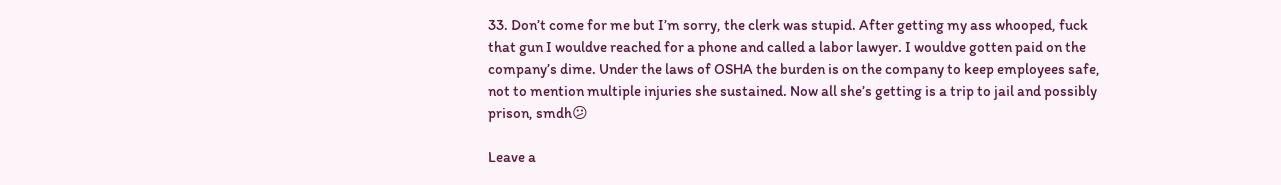33. Don’t come for me but I’m sorry, the clerk was stupid. After getting my ass whooped, fuck that gun I wouldve reached for a phone and called a labor lawyer. I wouldve gotten paid on the company’s dime. Under the laws of OSHA the burden is on the company to keep employees safe, not to mention multiple injuries she sustained. Now all she’s getting is a trip to jail and possibly prison, smdh😕

Leave a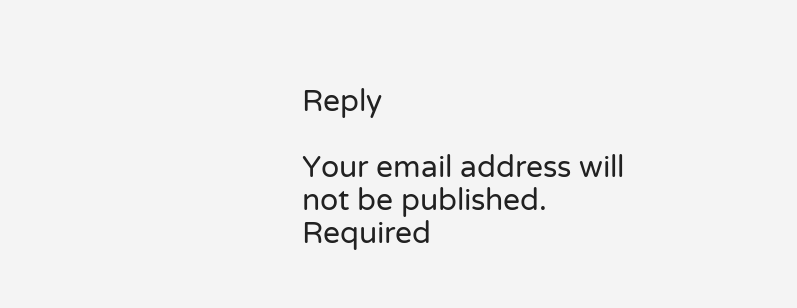Reply

Your email address will not be published. Required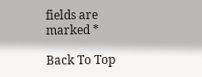fields are marked *

Back To Top